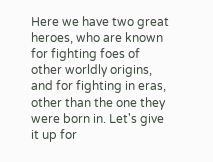Here we have two great heroes, who are known for fighting foes of other worldly origins, and for fighting in eras, other than the one they were born in. Let's give it up for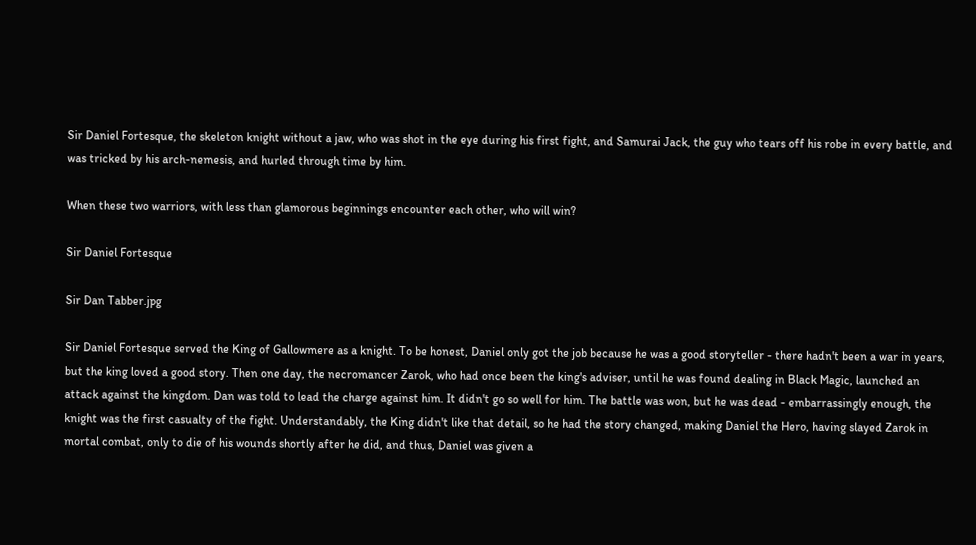Sir Daniel Fortesque, the skeleton knight without a jaw, who was shot in the eye during his first fight, and Samurai Jack, the guy who tears off his robe in every battle, and was tricked by his arch-nemesis, and hurled through time by him.

When these two warriors, with less than glamorous beginnings encounter each other, who will win?

Sir Daniel Fortesque

Sir Dan Tabber.jpg

Sir Daniel Fortesque served the King of Gallowmere as a knight. To be honest, Daniel only got the job because he was a good storyteller - there hadn't been a war in years, but the king loved a good story. Then one day, the necromancer Zarok, who had once been the king's adviser, until he was found dealing in Black Magic, launched an attack against the kingdom. Dan was told to lead the charge against him. It didn't go so well for him. The battle was won, but he was dead - embarrassingly enough, the knight was the first casualty of the fight. Understandably, the King didn't like that detail, so he had the story changed, making Daniel the Hero, having slayed Zarok in mortal combat, only to die of his wounds shortly after he did, and thus, Daniel was given a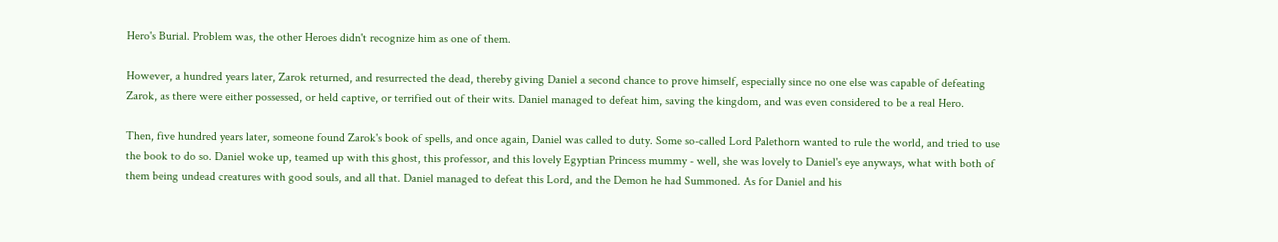Hero's Burial. Problem was, the other Heroes didn't recognize him as one of them.

However, a hundred years later, Zarok returned, and resurrected the dead, thereby giving Daniel a second chance to prove himself, especially since no one else was capable of defeating Zarok, as there were either possessed, or held captive, or terrified out of their wits. Daniel managed to defeat him, saving the kingdom, and was even considered to be a real Hero.

Then, five hundred years later, someone found Zarok's book of spells, and once again, Daniel was called to duty. Some so-called Lord Palethorn wanted to rule the world, and tried to use the book to do so. Daniel woke up, teamed up with this ghost, this professor, and this lovely Egyptian Princess mummy - well, she was lovely to Daniel's eye anyways, what with both of them being undead creatures with good souls, and all that. Daniel managed to defeat this Lord, and the Demon he had Summoned. As for Daniel and his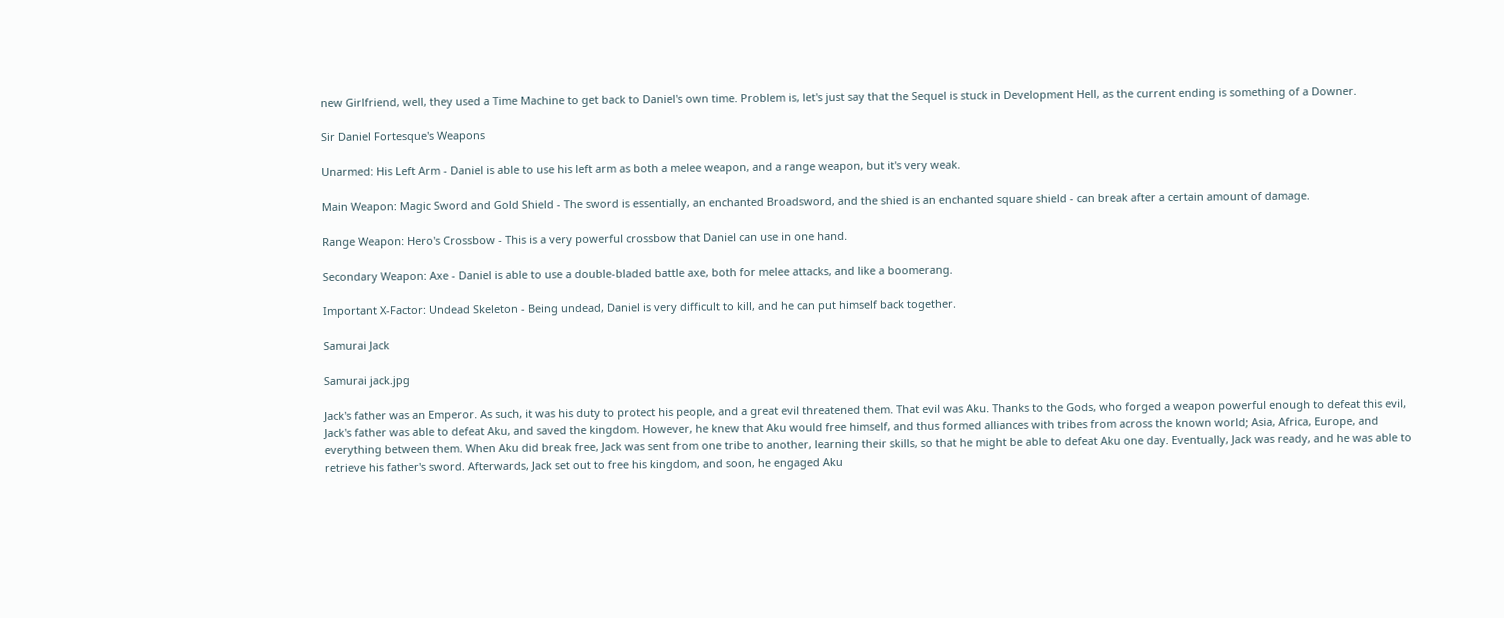new Girlfriend, well, they used a Time Machine to get back to Daniel's own time. Problem is, let's just say that the Sequel is stuck in Development Hell, as the current ending is something of a Downer.

Sir Daniel Fortesque's Weapons

Unarmed: His Left Arm - Daniel is able to use his left arm as both a melee weapon, and a range weapon, but it's very weak.

Main Weapon: Magic Sword and Gold Shield - The sword is essentially, an enchanted Broadsword, and the shied is an enchanted square shield - can break after a certain amount of damage.

Range Weapon: Hero's Crossbow - This is a very powerful crossbow that Daniel can use in one hand.

Secondary Weapon: Axe - Daniel is able to use a double-bladed battle axe, both for melee attacks, and like a boomerang.

Important X-Factor: Undead Skeleton - Being undead, Daniel is very difficult to kill, and he can put himself back together.

Samurai Jack

Samurai jack.jpg

Jack's father was an Emperor. As such, it was his duty to protect his people, and a great evil threatened them. That evil was Aku. Thanks to the Gods, who forged a weapon powerful enough to defeat this evil, Jack's father was able to defeat Aku, and saved the kingdom. However, he knew that Aku would free himself, and thus formed alliances with tribes from across the known world; Asia, Africa, Europe, and everything between them. When Aku did break free, Jack was sent from one tribe to another, learning their skills, so that he might be able to defeat Aku one day. Eventually, Jack was ready, and he was able to retrieve his father's sword. Afterwards, Jack set out to free his kingdom, and soon, he engaged Aku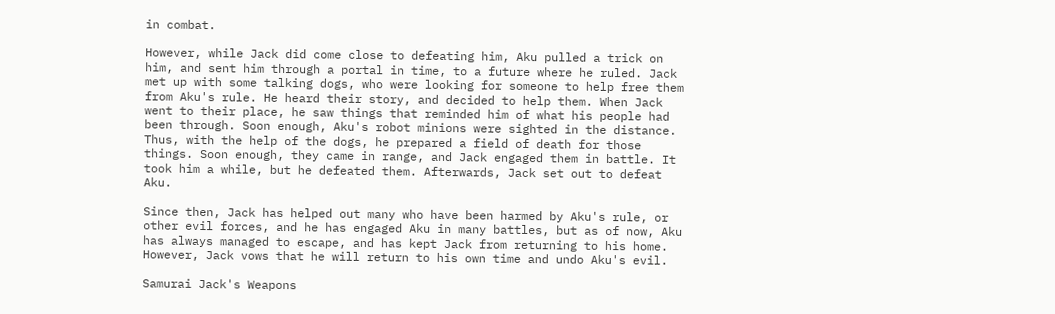in combat.

However, while Jack did come close to defeating him, Aku pulled a trick on him, and sent him through a portal in time, to a future where he ruled. Jack met up with some talking dogs, who were looking for someone to help free them from Aku's rule. He heard their story, and decided to help them. When Jack went to their place, he saw things that reminded him of what his people had been through. Soon enough, Aku's robot minions were sighted in the distance. Thus, with the help of the dogs, he prepared a field of death for those things. Soon enough, they came in range, and Jack engaged them in battle. It took him a while, but he defeated them. Afterwards, Jack set out to defeat Aku.

Since then, Jack has helped out many who have been harmed by Aku's rule, or other evil forces, and he has engaged Aku in many battles, but as of now, Aku has always managed to escape, and has kept Jack from returning to his home. However, Jack vows that he will return to his own time and undo Aku's evil.

Samurai Jack's Weapons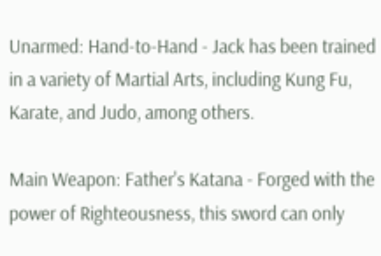Unarmed: Hand-to-Hand - Jack has been trained in a variety of Martial Arts, including Kung Fu, Karate, and Judo, among others.

Main Weapon: Father's Katana - Forged with the power of Righteousness, this sword can only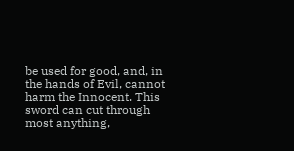be used for good, and, in the hands of Evil, cannot harm the Innocent. This sword can cut through most anything,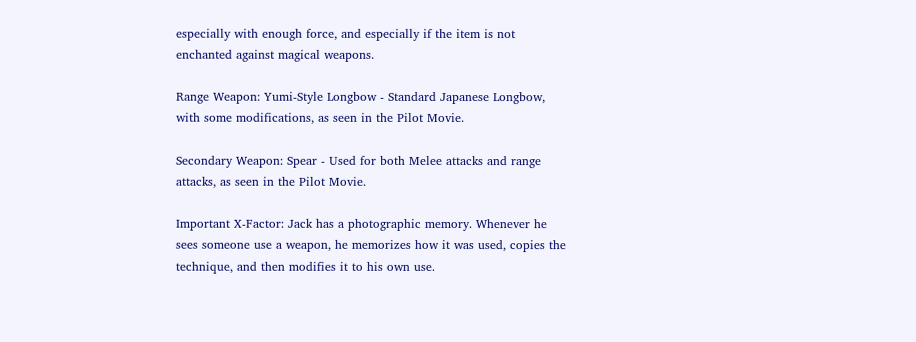especially with enough force, and especially if the item is not enchanted against magical weapons.

Range Weapon: Yumi-Style Longbow - Standard Japanese Longbow, with some modifications, as seen in the Pilot Movie.

Secondary Weapon: Spear - Used for both Melee attacks and range attacks, as seen in the Pilot Movie.

Important X-Factor: Jack has a photographic memory. Whenever he sees someone use a weapon, he memorizes how it was used, copies the technique, and then modifies it to his own use.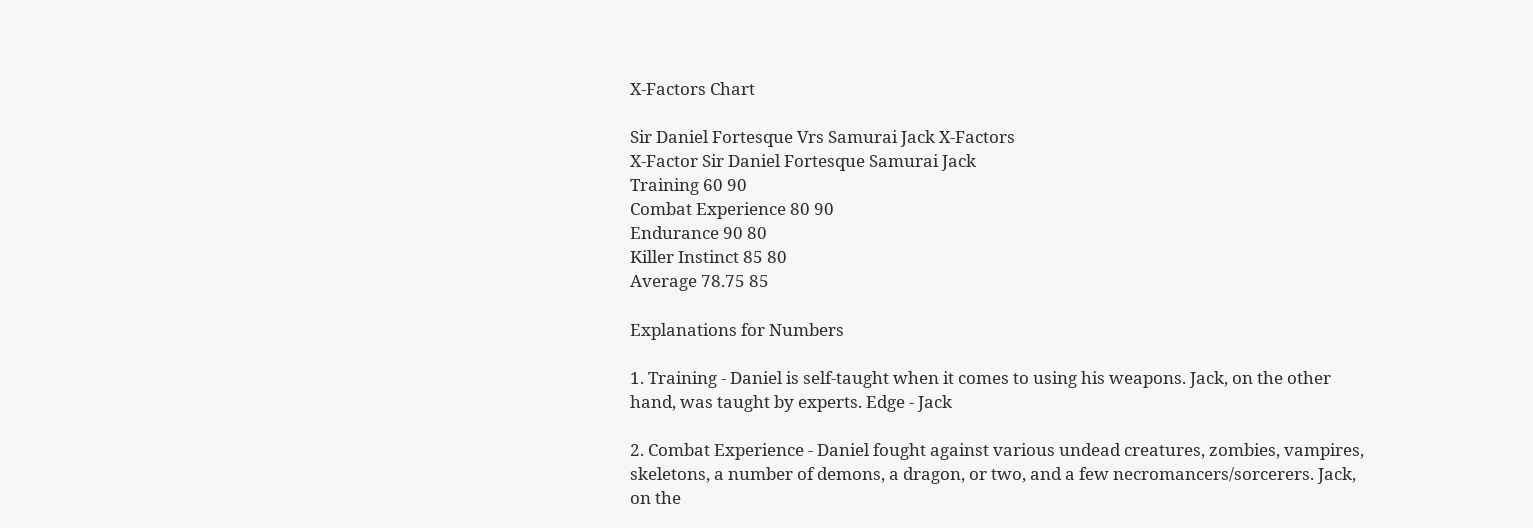X-Factors Chart

Sir Daniel Fortesque Vrs Samurai Jack X-Factors
X-Factor Sir Daniel Fortesque Samurai Jack
Training 60 90
Combat Experience 80 90
Endurance 90 80
Killer Instinct 85 80
Average 78.75 85

Explanations for Numbers

1. Training - Daniel is self-taught when it comes to using his weapons. Jack, on the other hand, was taught by experts. Edge - Jack

2. Combat Experience - Daniel fought against various undead creatures, zombies, vampires, skeletons, a number of demons, a dragon, or two, and a few necromancers/sorcerers. Jack, on the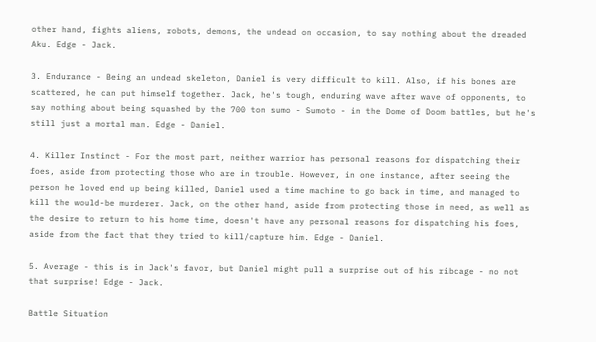other hand, fights aliens, robots, demons, the undead on occasion, to say nothing about the dreaded Aku. Edge - Jack.

3. Endurance - Being an undead skeleton, Daniel is very difficult to kill. Also, if his bones are scattered, he can put himself together. Jack, he's tough, enduring wave after wave of opponents, to say nothing about being squashed by the 700 ton sumo - Sumoto - in the Dome of Doom battles, but he's still just a mortal man. Edge - Daniel.

4. Killer Instinct - For the most part, neither warrior has personal reasons for dispatching their foes, aside from protecting those who are in trouble. However, in one instance, after seeing the person he loved end up being killed, Daniel used a time machine to go back in time, and managed to kill the would-be murderer. Jack, on the other hand, aside from protecting those in need, as well as the desire to return to his home time, doesn't have any personal reasons for dispatching his foes, aside from the fact that they tried to kill/capture him. Edge - Daniel.

5. Average - this is in Jack's favor, but Daniel might pull a surprise out of his ribcage - no not that surprise! Edge - Jack.

Battle Situation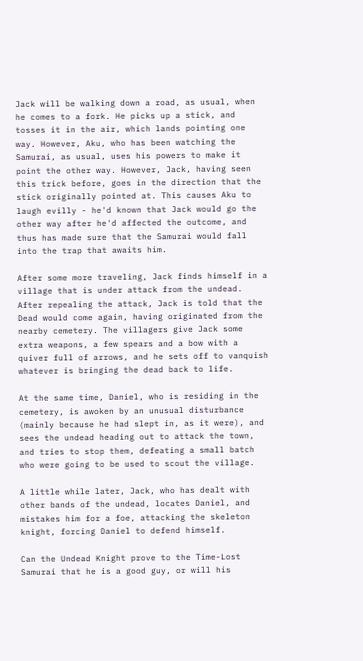Jack will be walking down a road, as usual, when he comes to a fork. He picks up a stick, and tosses it in the air, which lands pointing one way. However, Aku, who has been watching the Samurai, as usual, uses his powers to make it point the other way. However, Jack, having seen this trick before, goes in the direction that the stick originally pointed at. This causes Aku to laugh evilly - he'd known that Jack would go the other way after he'd affected the outcome, and thus has made sure that the Samurai would fall into the trap that awaits him.

After some more traveling, Jack finds himself in a village that is under attack from the undead. After repealing the attack, Jack is told that the Dead would come again, having originated from the nearby cemetery. The villagers give Jack some extra weapons, a few spears and a bow with a quiver full of arrows, and he sets off to vanquish whatever is bringing the dead back to life.

At the same time, Daniel, who is residing in the cemetery, is awoken by an unusual disturbance (mainly because he had slept in, as it were), and sees the undead heading out to attack the town, and tries to stop them, defeating a small batch who were going to be used to scout the village.

A little while later, Jack, who has dealt with other bands of the undead, locates Daniel, and mistakes him for a foe, attacking the skeleton knight, forcing Daniel to defend himself.

Can the Undead Knight prove to the Time-Lost Samurai that he is a good guy, or will his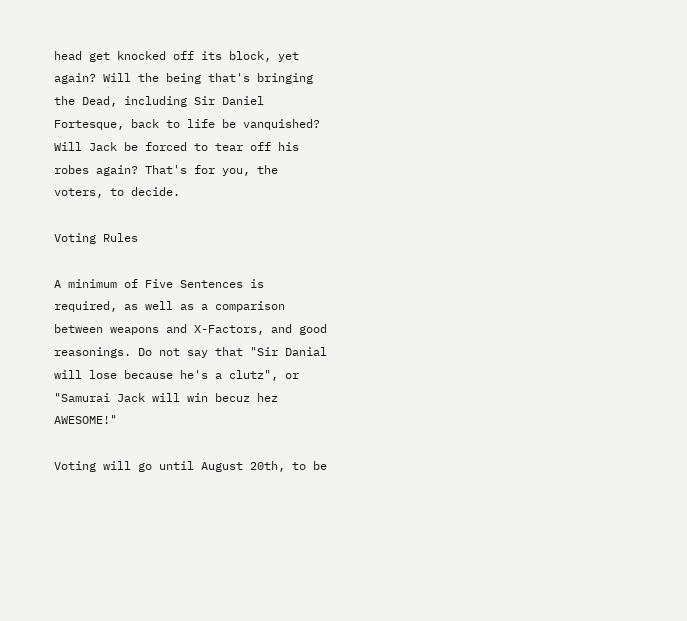head get knocked off its block, yet again? Will the being that's bringing the Dead, including Sir Daniel Fortesque, back to life be vanquished? Will Jack be forced to tear off his robes again? That's for you, the voters, to decide.

Voting Rules

A minimum of Five Sentences is required, as well as a comparison between weapons and X-Factors, and good reasonings. Do not say that "Sir Danial will lose because he's a clutz", or "Samurai Jack will win becuz hez AWESOME!"

Voting will go until August 20th, to be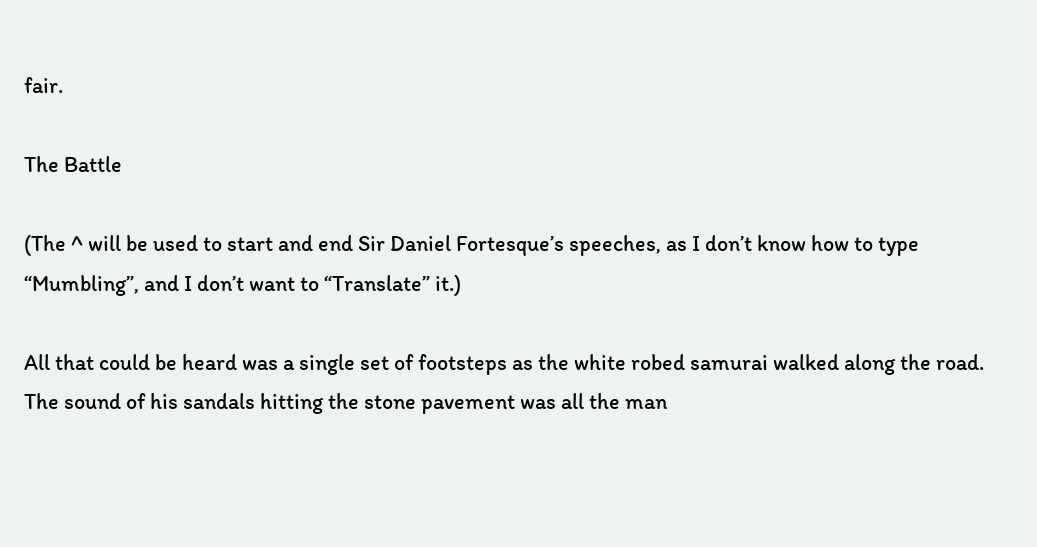fair.

The Battle

(The ^ will be used to start and end Sir Daniel Fortesque’s speeches, as I don’t know how to type “Mumbling”, and I don’t want to “Translate” it.)

All that could be heard was a single set of footsteps as the white robed samurai walked along the road. The sound of his sandals hitting the stone pavement was all the man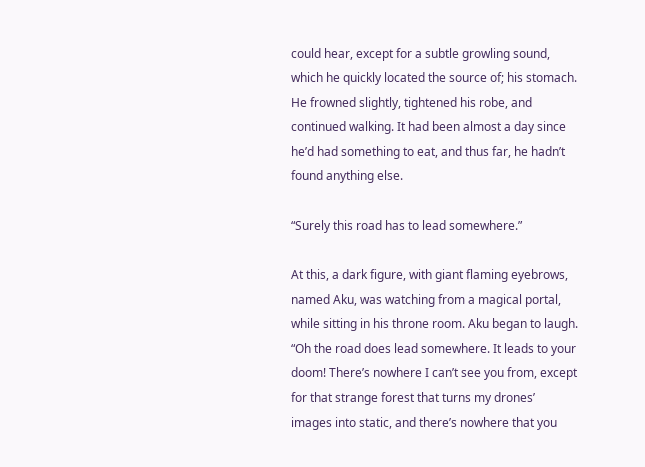could hear, except for a subtle growling sound, which he quickly located the source of; his stomach. He frowned slightly, tightened his robe, and continued walking. It had been almost a day since he’d had something to eat, and thus far, he hadn’t found anything else.

“Surely this road has to lead somewhere.”

At this, a dark figure, with giant flaming eyebrows, named Aku, was watching from a magical portal, while sitting in his throne room. Aku began to laugh. “Oh the road does lead somewhere. It leads to your doom! There’s nowhere I can’t see you from, except for that strange forest that turns my drones’ images into static, and there’s nowhere that you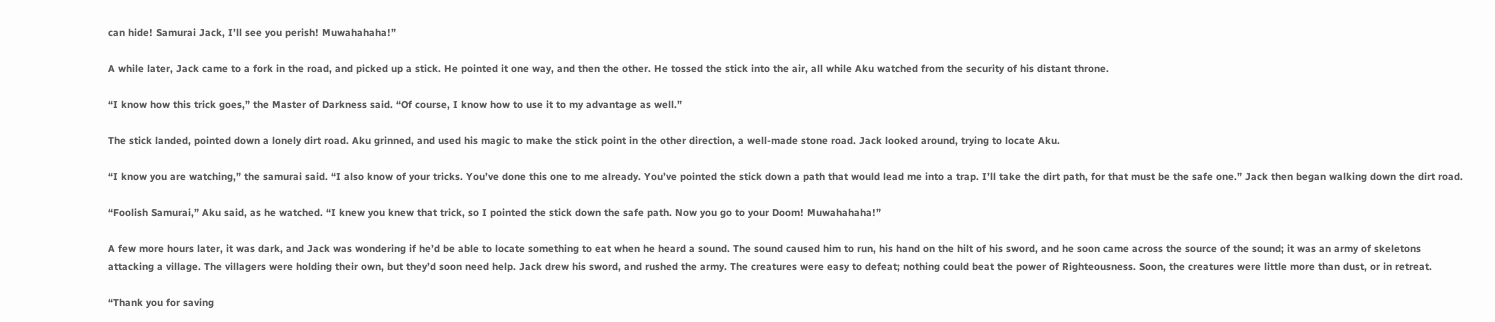can hide! Samurai Jack, I’ll see you perish! Muwahahaha!”

A while later, Jack came to a fork in the road, and picked up a stick. He pointed it one way, and then the other. He tossed the stick into the air, all while Aku watched from the security of his distant throne.

“I know how this trick goes,” the Master of Darkness said. “Of course, I know how to use it to my advantage as well.”

The stick landed, pointed down a lonely dirt road. Aku grinned, and used his magic to make the stick point in the other direction, a well-made stone road. Jack looked around, trying to locate Aku.

“I know you are watching,” the samurai said. “I also know of your tricks. You’ve done this one to me already. You’ve pointed the stick down a path that would lead me into a trap. I’ll take the dirt path, for that must be the safe one.” Jack then began walking down the dirt road.

“Foolish Samurai,” Aku said, as he watched. “I knew you knew that trick, so I pointed the stick down the safe path. Now you go to your Doom! Muwahahaha!”

A few more hours later, it was dark, and Jack was wondering if he’d be able to locate something to eat when he heard a sound. The sound caused him to run, his hand on the hilt of his sword, and he soon came across the source of the sound; it was an army of skeletons attacking a village. The villagers were holding their own, but they’d soon need help. Jack drew his sword, and rushed the army. The creatures were easy to defeat; nothing could beat the power of Righteousness. Soon, the creatures were little more than dust, or in retreat.

“Thank you for saving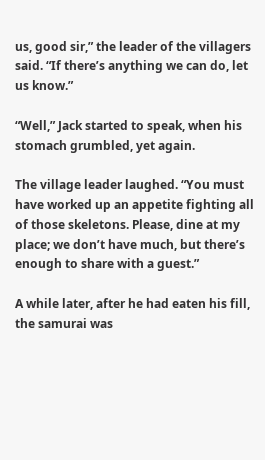us, good sir,” the leader of the villagers said. “If there’s anything we can do, let us know.”

“Well,” Jack started to speak, when his stomach grumbled, yet again.

The village leader laughed. “You must have worked up an appetite fighting all of those skeletons. Please, dine at my place; we don’t have much, but there’s enough to share with a guest.”

A while later, after he had eaten his fill, the samurai was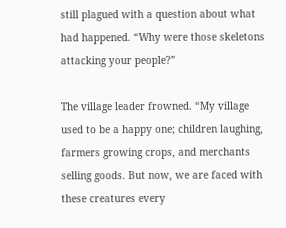still plagued with a question about what had happened. “Why were those skeletons attacking your people?”

The village leader frowned. “My village used to be a happy one; children laughing, farmers growing crops, and merchants selling goods. But now, we are faced with these creatures every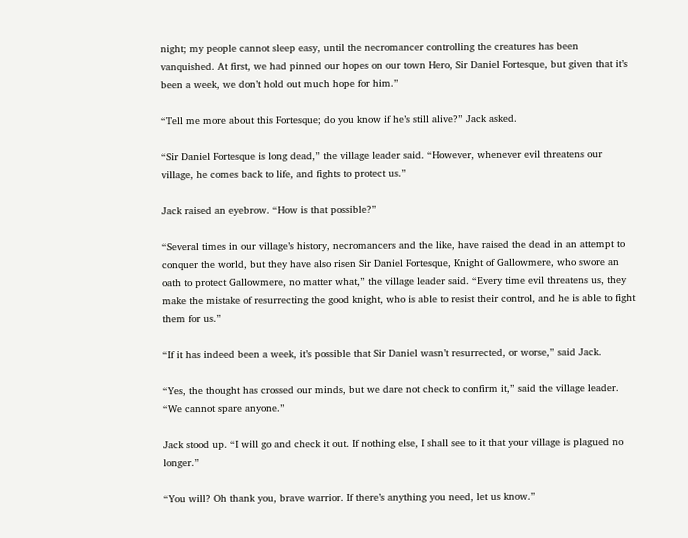night; my people cannot sleep easy, until the necromancer controlling the creatures has been vanquished. At first, we had pinned our hopes on our town Hero, Sir Daniel Fortesque, but given that it’s been a week, we don’t hold out much hope for him.”

“Tell me more about this Fortesque; do you know if he’s still alive?” Jack asked.

“Sir Daniel Fortesque is long dead,” the village leader said. “However, whenever evil threatens our village, he comes back to life, and fights to protect us.”

Jack raised an eyebrow. “How is that possible?”

“Several times in our village’s history, necromancers and the like, have raised the dead in an attempt to conquer the world, but they have also risen Sir Daniel Fortesque, Knight of Gallowmere, who swore an oath to protect Gallowmere, no matter what,” the village leader said. “Every time evil threatens us, they make the mistake of resurrecting the good knight, who is able to resist their control, and he is able to fight them for us.”

“If it has indeed been a week, it’s possible that Sir Daniel wasn’t resurrected, or worse,” said Jack.

“Yes, the thought has crossed our minds, but we dare not check to confirm it,” said the village leader. “We cannot spare anyone.”

Jack stood up. “I will go and check it out. If nothing else, I shall see to it that your village is plagued no longer.”

“You will? Oh thank you, brave warrior. If there’s anything you need, let us know.”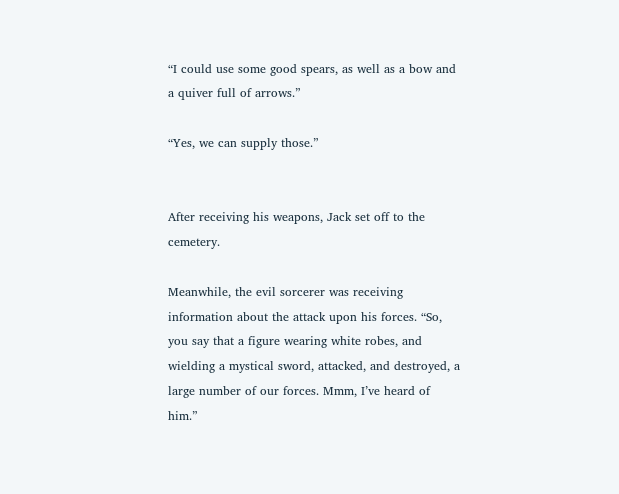“I could use some good spears, as well as a bow and a quiver full of arrows.”

“Yes, we can supply those.”


After receiving his weapons, Jack set off to the cemetery.

Meanwhile, the evil sorcerer was receiving information about the attack upon his forces. “So, you say that a figure wearing white robes, and wielding a mystical sword, attacked, and destroyed, a large number of our forces. Mmm, I’ve heard of him.”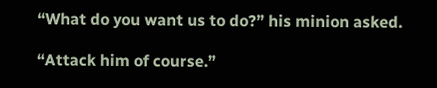“What do you want us to do?” his minion asked.

“Attack him of course.”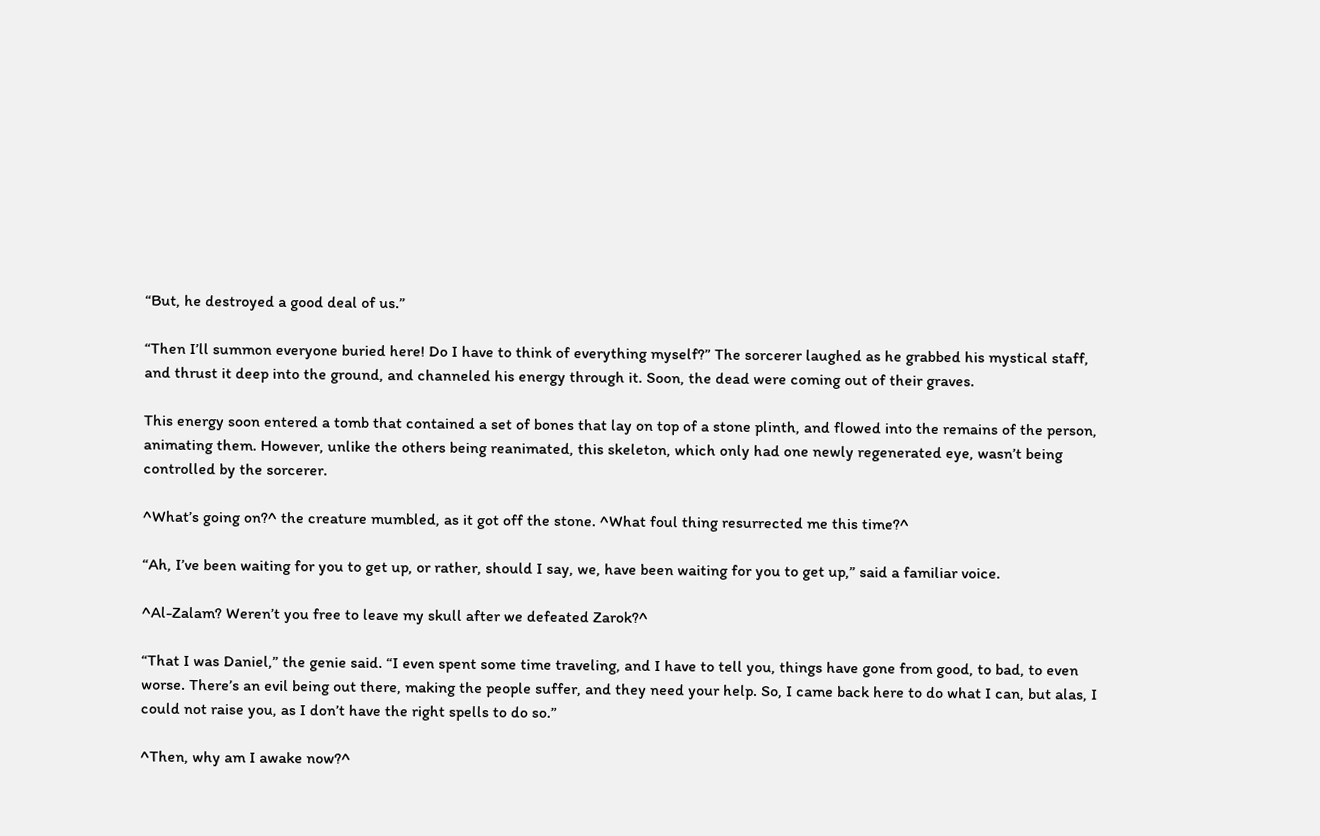“But, he destroyed a good deal of us.”

“Then I’ll summon everyone buried here! Do I have to think of everything myself?” The sorcerer laughed as he grabbed his mystical staff, and thrust it deep into the ground, and channeled his energy through it. Soon, the dead were coming out of their graves.

This energy soon entered a tomb that contained a set of bones that lay on top of a stone plinth, and flowed into the remains of the person, animating them. However, unlike the others being reanimated, this skeleton, which only had one newly regenerated eye, wasn’t being controlled by the sorcerer.

^What’s going on?^ the creature mumbled, as it got off the stone. ^What foul thing resurrected me this time?^

“Ah, I’ve been waiting for you to get up, or rather, should I say, we, have been waiting for you to get up,” said a familiar voice.

^Al-Zalam? Weren’t you free to leave my skull after we defeated Zarok?^

“That I was Daniel,” the genie said. “I even spent some time traveling, and I have to tell you, things have gone from good, to bad, to even worse. There’s an evil being out there, making the people suffer, and they need your help. So, I came back here to do what I can, but alas, I could not raise you, as I don’t have the right spells to do so.”

^Then, why am I awake now?^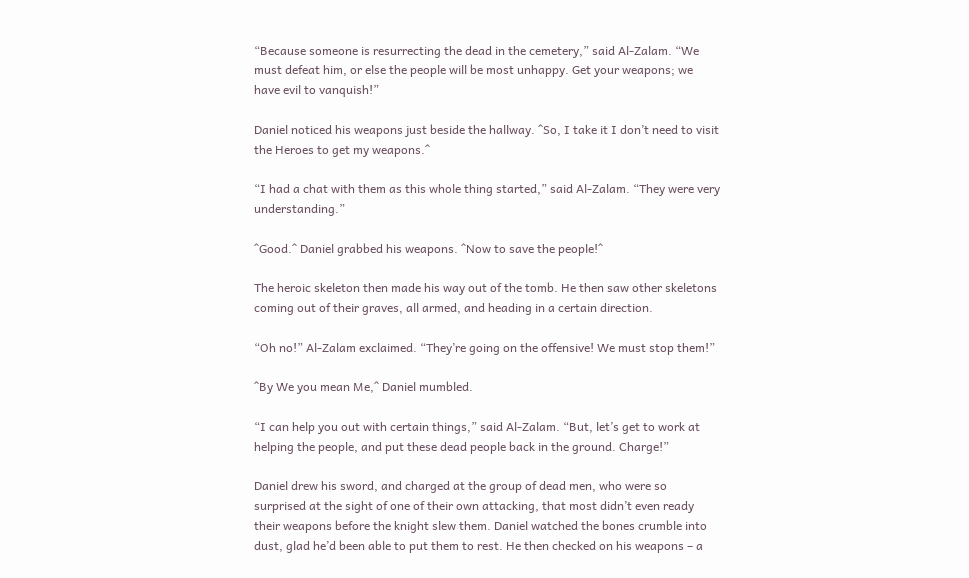“Because someone is resurrecting the dead in the cemetery,” said Al-Zalam. “We must defeat him, or else the people will be most unhappy. Get your weapons; we have evil to vanquish!”

Daniel noticed his weapons just beside the hallway. ^So, I take it I don’t need to visit the Heroes to get my weapons.^

“I had a chat with them as this whole thing started,” said Al-Zalam. “They were very understanding.”

^Good.^ Daniel grabbed his weapons. ^Now to save the people!^

The heroic skeleton then made his way out of the tomb. He then saw other skeletons coming out of their graves, all armed, and heading in a certain direction.

“Oh no!” Al-Zalam exclaimed. “They’re going on the offensive! We must stop them!”

^By We you mean Me,^ Daniel mumbled.

“I can help you out with certain things,” said Al-Zalam. “But, let’s get to work at helping the people, and put these dead people back in the ground. Charge!”

Daniel drew his sword, and charged at the group of dead men, who were so surprised at the sight of one of their own attacking, that most didn’t even ready their weapons before the knight slew them. Daniel watched the bones crumble into dust, glad he’d been able to put them to rest. He then checked on his weapons – a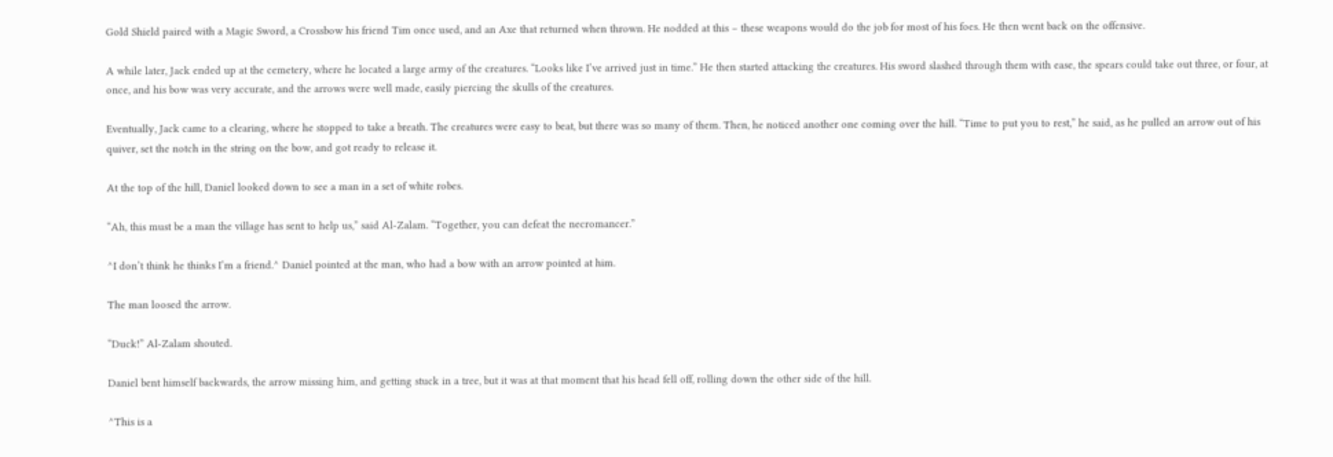Gold Shield paired with a Magic Sword, a Crossbow his friend Tim once used, and an Axe that returned when thrown. He nodded at this – these weapons would do the job for most of his foes. He then went back on the offensive.

A while later, Jack ended up at the cemetery, where he located a large army of the creatures. “Looks like I’ve arrived just in time.” He then started attacking the creatures. His sword slashed through them with ease, the spears could take out three, or four, at once, and his bow was very accurate, and the arrows were well made, easily piercing the skulls of the creatures.

Eventually, Jack came to a clearing, where he stopped to take a breath. The creatures were easy to beat, but there was so many of them. Then, he noticed another one coming over the hill. “Time to put you to rest,” he said, as he pulled an arrow out of his quiver, set the notch in the string on the bow, and got ready to release it.

At the top of the hill, Daniel looked down to see a man in a set of white robes.

“Ah, this must be a man the village has sent to help us,” said Al-Zalam. “Together, you can defeat the necromancer.”

^I don’t think he thinks I’m a friend.^ Daniel pointed at the man, who had a bow with an arrow pointed at him.

The man loosed the arrow.

“Duck!” Al-Zalam shouted.

Daniel bent himself backwards, the arrow missing him, and getting stuck in a tree, but it was at that moment that his head fell off, rolling down the other side of the hill.

^This is a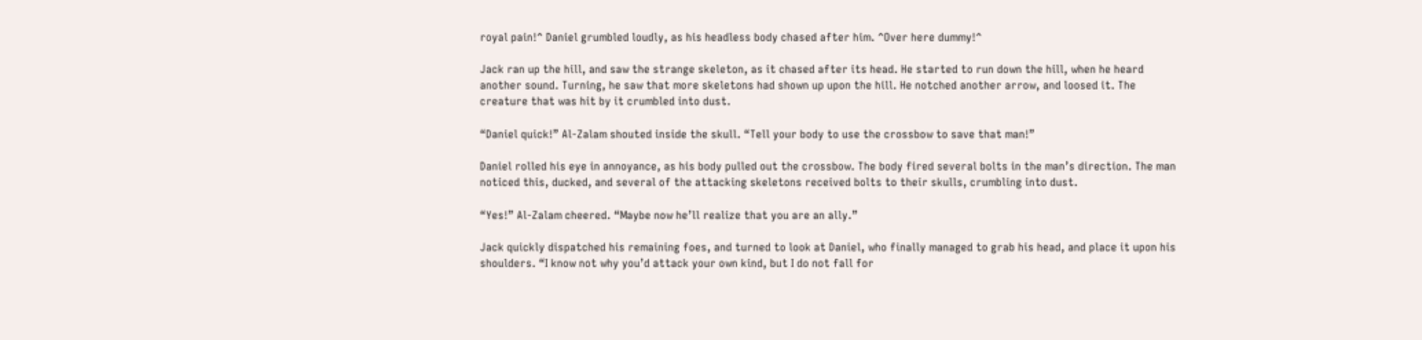royal pain!^ Daniel grumbled loudly, as his headless body chased after him. ^Over here dummy!^

Jack ran up the hill, and saw the strange skeleton, as it chased after its head. He started to run down the hill, when he heard another sound. Turning, he saw that more skeletons had shown up upon the hill. He notched another arrow, and loosed it. The creature that was hit by it crumbled into dust.

“Daniel quick!” Al-Zalam shouted inside the skull. “Tell your body to use the crossbow to save that man!”

Daniel rolled his eye in annoyance, as his body pulled out the crossbow. The body fired several bolts in the man’s direction. The man noticed this, ducked, and several of the attacking skeletons received bolts to their skulls, crumbling into dust.

“Yes!” Al-Zalam cheered. “Maybe now he’ll realize that you are an ally.”

Jack quickly dispatched his remaining foes, and turned to look at Daniel, who finally managed to grab his head, and place it upon his shoulders. “I know not why you’d attack your own kind, but I do not fall for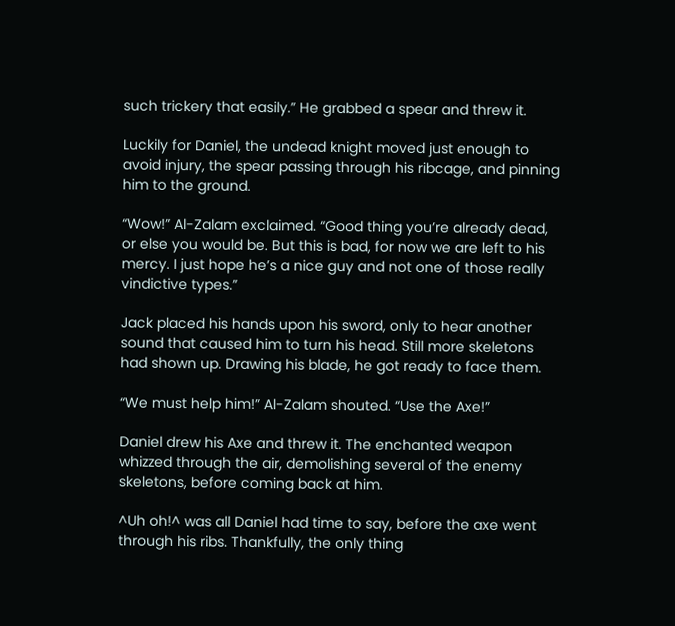such trickery that easily.” He grabbed a spear and threw it.

Luckily for Daniel, the undead knight moved just enough to avoid injury, the spear passing through his ribcage, and pinning him to the ground.

“Wow!” Al-Zalam exclaimed. “Good thing you’re already dead, or else you would be. But this is bad, for now we are left to his mercy. I just hope he’s a nice guy and not one of those really vindictive types.”

Jack placed his hands upon his sword, only to hear another sound that caused him to turn his head. Still more skeletons had shown up. Drawing his blade, he got ready to face them.

“We must help him!” Al-Zalam shouted. “Use the Axe!”

Daniel drew his Axe and threw it. The enchanted weapon whizzed through the air, demolishing several of the enemy skeletons, before coming back at him.

^Uh oh!^ was all Daniel had time to say, before the axe went through his ribs. Thankfully, the only thing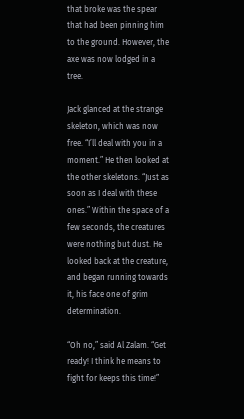that broke was the spear that had been pinning him to the ground. However, the axe was now lodged in a tree.

Jack glanced at the strange skeleton, which was now free. “I’ll deal with you in a moment.” He then looked at the other skeletons. “Just as soon as I deal with these ones.” Within the space of a few seconds, the creatures were nothing but dust. He looked back at the creature, and began running towards it, his face one of grim determination.

“Oh no,” said Al Zalam. “Get ready! I think he means to fight for keeps this time!”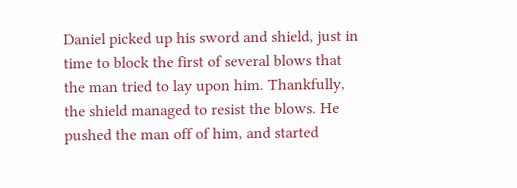Daniel picked up his sword and shield, just in time to block the first of several blows that the man tried to lay upon him. Thankfully, the shield managed to resist the blows. He pushed the man off of him, and started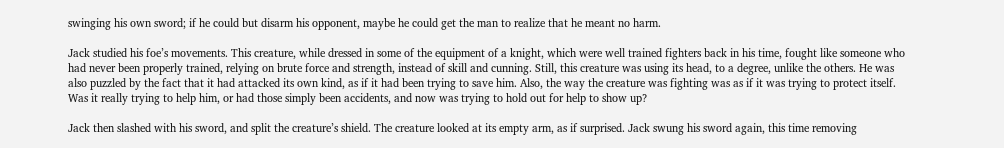swinging his own sword; if he could but disarm his opponent, maybe he could get the man to realize that he meant no harm.

Jack studied his foe’s movements. This creature, while dressed in some of the equipment of a knight, which were well trained fighters back in his time, fought like someone who had never been properly trained, relying on brute force and strength, instead of skill and cunning. Still, this creature was using its head, to a degree, unlike the others. He was also puzzled by the fact that it had attacked its own kind, as if it had been trying to save him. Also, the way the creature was fighting was as if it was trying to protect itself. Was it really trying to help him, or had those simply been accidents, and now was trying to hold out for help to show up?

Jack then slashed with his sword, and split the creature’s shield. The creature looked at its empty arm, as if surprised. Jack swung his sword again, this time removing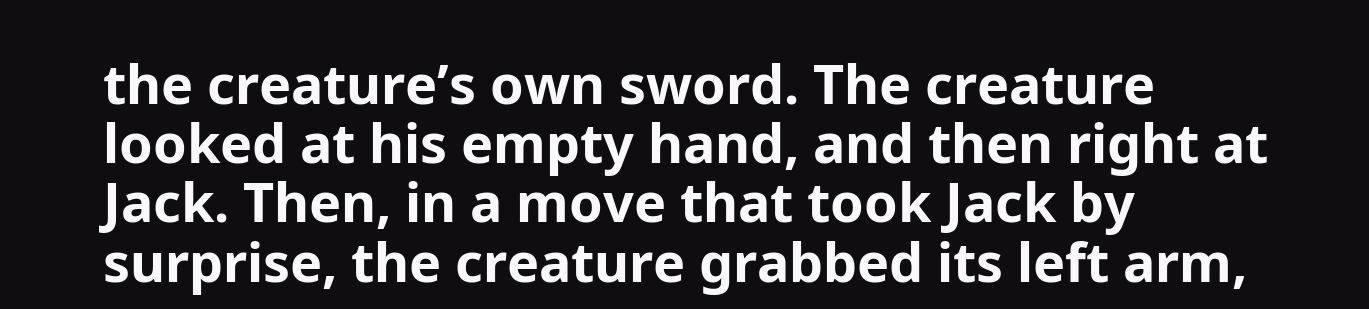the creature’s own sword. The creature looked at his empty hand, and then right at Jack. Then, in a move that took Jack by surprise, the creature grabbed its left arm,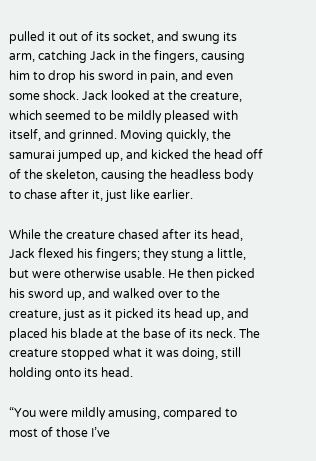pulled it out of its socket, and swung its arm, catching Jack in the fingers, causing him to drop his sword in pain, and even some shock. Jack looked at the creature, which seemed to be mildly pleased with itself, and grinned. Moving quickly, the samurai jumped up, and kicked the head off of the skeleton, causing the headless body to chase after it, just like earlier.

While the creature chased after its head, Jack flexed his fingers; they stung a little, but were otherwise usable. He then picked his sword up, and walked over to the creature, just as it picked its head up, and placed his blade at the base of its neck. The creature stopped what it was doing, still holding onto its head.

“You were mildly amusing, compared to most of those I’ve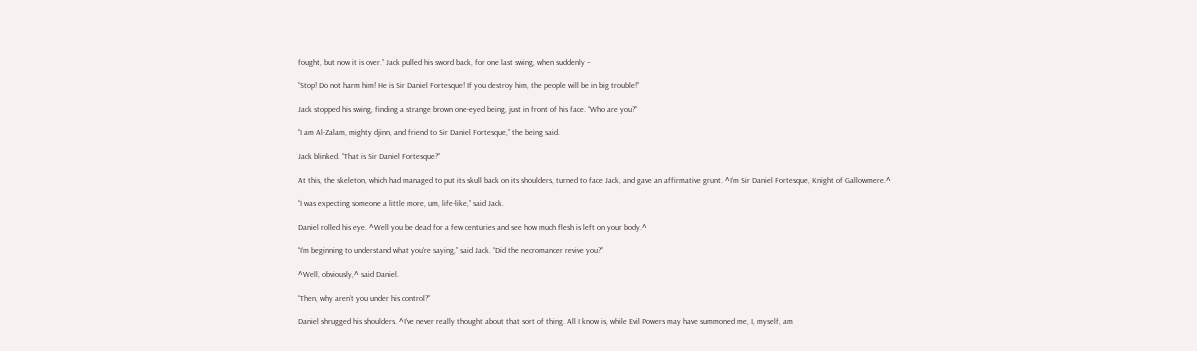fought, but now it is over.” Jack pulled his sword back, for one last swing, when suddenly –

“Stop! Do not harm him! He is Sir Daniel Fortesque! If you destroy him, the people will be in big trouble!”

Jack stopped his swing, finding a strange brown one-eyed being, just in front of his face. “Who are you?”

“I am Al-Zalam, mighty djinn, and friend to Sir Daniel Fortesque,” the being said.

Jack blinked. “That is Sir Daniel Fortesque?”

At this, the skeleton, which had managed to put its skull back on its shoulders, turned to face Jack, and gave an affirmative grunt. ^I’m Sir Daniel Fortesque, Knight of Gallowmere.^

“I was expecting someone a little more, um, life-like,” said Jack.

Daniel rolled his eye. ^Well you be dead for a few centuries and see how much flesh is left on your body.^

“I’m beginning to understand what you’re saying,” said Jack. “Did the necromancer revive you?”

^Well, obviously,^ said Daniel.

“Then, why aren’t you under his control?”

Daniel shrugged his shoulders. ^I’ve never really thought about that sort of thing. All I know is, while Evil Powers may have summoned me, I, myself, am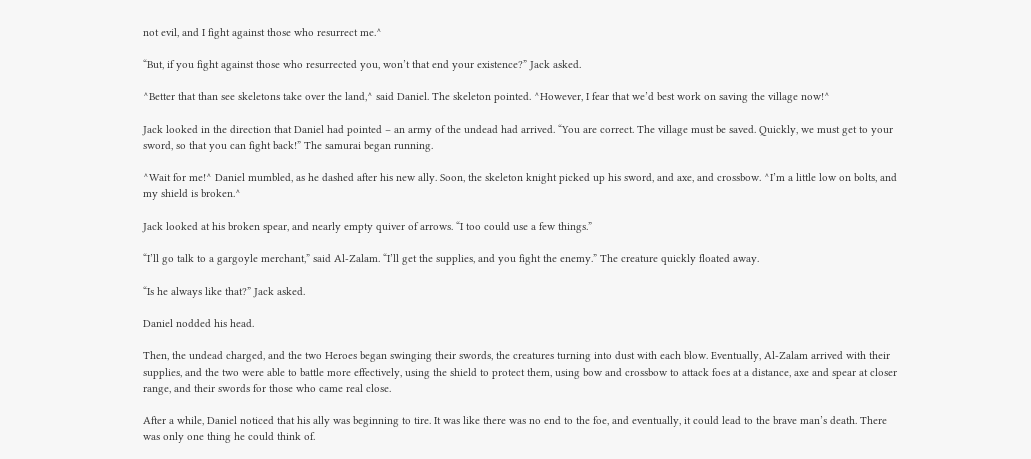not evil, and I fight against those who resurrect me.^

“But, if you fight against those who resurrected you, won’t that end your existence?” Jack asked.

^Better that than see skeletons take over the land,^ said Daniel. The skeleton pointed. ^However, I fear that we’d best work on saving the village now!^

Jack looked in the direction that Daniel had pointed – an army of the undead had arrived. “You are correct. The village must be saved. Quickly, we must get to your sword, so that you can fight back!” The samurai began running.

^Wait for me!^ Daniel mumbled, as he dashed after his new ally. Soon, the skeleton knight picked up his sword, and axe, and crossbow. ^I’m a little low on bolts, and my shield is broken.^

Jack looked at his broken spear, and nearly empty quiver of arrows. “I too could use a few things.”

“I’ll go talk to a gargoyle merchant,” said Al-Zalam. “I’ll get the supplies, and you fight the enemy.” The creature quickly floated away.

“Is he always like that?” Jack asked.

Daniel nodded his head.

Then, the undead charged, and the two Heroes began swinging their swords, the creatures turning into dust with each blow. Eventually, Al-Zalam arrived with their supplies, and the two were able to battle more effectively, using the shield to protect them, using bow and crossbow to attack foes at a distance, axe and spear at closer range, and their swords for those who came real close.

After a while, Daniel noticed that his ally was beginning to tire. It was like there was no end to the foe, and eventually, it could lead to the brave man’s death. There was only one thing he could think of.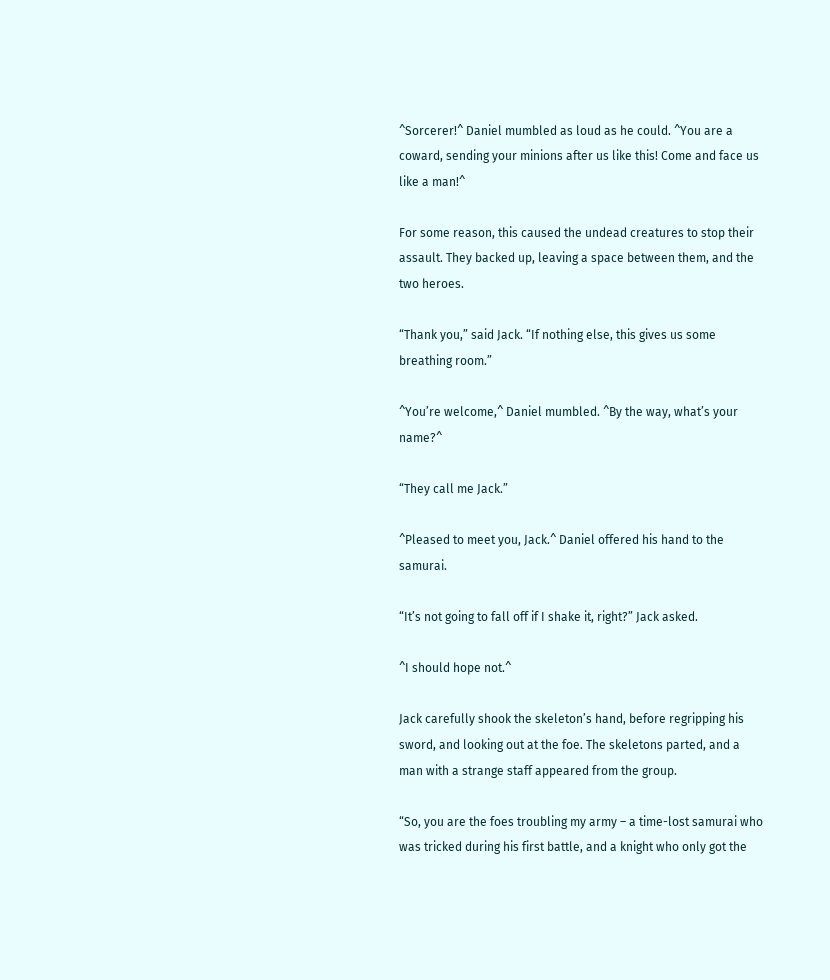^Sorcerer!^ Daniel mumbled as loud as he could. ^You are a coward, sending your minions after us like this! Come and face us like a man!^

For some reason, this caused the undead creatures to stop their assault. They backed up, leaving a space between them, and the two heroes.

“Thank you,” said Jack. “If nothing else, this gives us some breathing room.”

^You’re welcome,^ Daniel mumbled. ^By the way, what’s your name?^

“They call me Jack.”

^Pleased to meet you, Jack.^ Daniel offered his hand to the samurai.

“It’s not going to fall off if I shake it, right?” Jack asked.

^I should hope not.^

Jack carefully shook the skeleton’s hand, before regripping his sword, and looking out at the foe. The skeletons parted, and a man with a strange staff appeared from the group.

“So, you are the foes troubling my army – a time-lost samurai who was tricked during his first battle, and a knight who only got the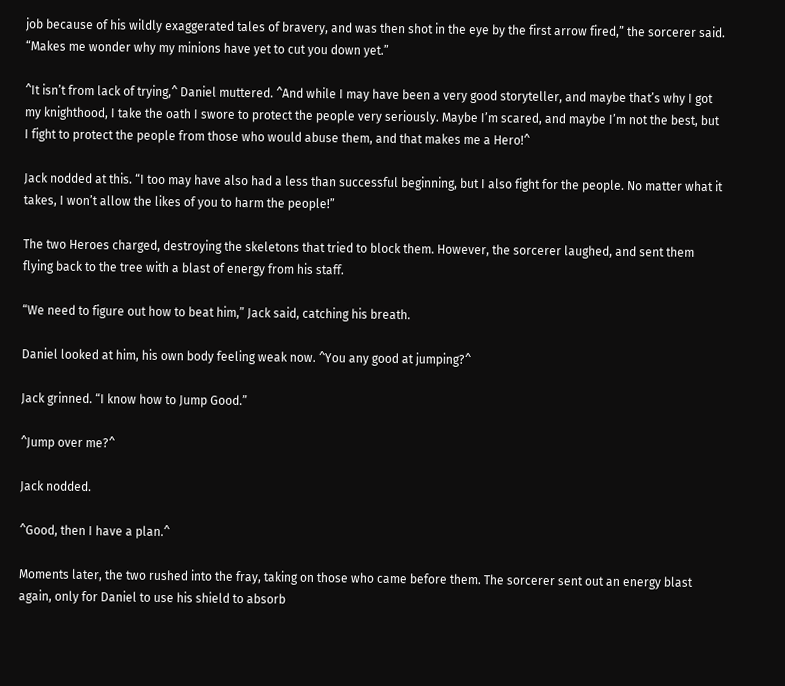job because of his wildly exaggerated tales of bravery, and was then shot in the eye by the first arrow fired,” the sorcerer said. “Makes me wonder why my minions have yet to cut you down yet.”

^It isn’t from lack of trying,^ Daniel muttered. ^And while I may have been a very good storyteller, and maybe that’s why I got my knighthood, I take the oath I swore to protect the people very seriously. Maybe I’m scared, and maybe I’m not the best, but I fight to protect the people from those who would abuse them, and that makes me a Hero!^

Jack nodded at this. “I too may have also had a less than successful beginning, but I also fight for the people. No matter what it takes, I won’t allow the likes of you to harm the people!”

The two Heroes charged, destroying the skeletons that tried to block them. However, the sorcerer laughed, and sent them flying back to the tree with a blast of energy from his staff.

“We need to figure out how to beat him,” Jack said, catching his breath.

Daniel looked at him, his own body feeling weak now. ^You any good at jumping?^

Jack grinned. “I know how to Jump Good.”

^Jump over me?^

Jack nodded.

^Good, then I have a plan.^

Moments later, the two rushed into the fray, taking on those who came before them. The sorcerer sent out an energy blast again, only for Daniel to use his shield to absorb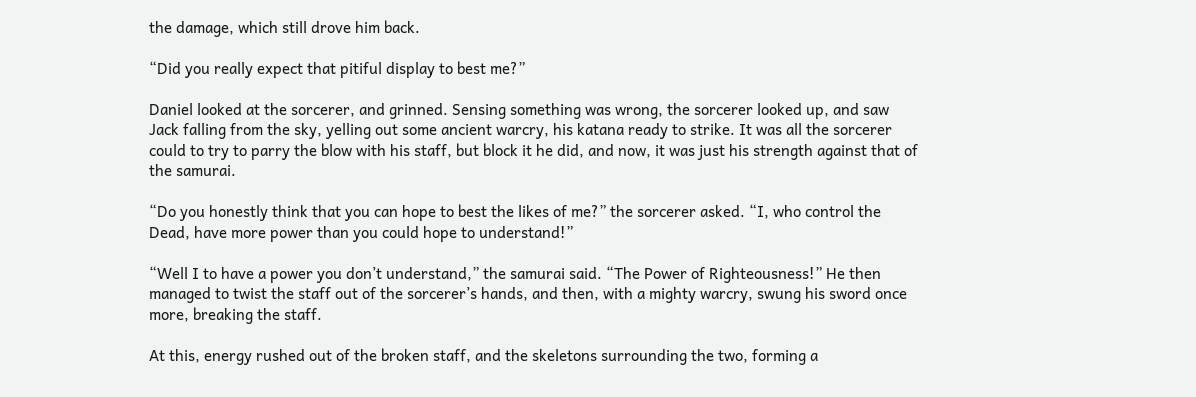the damage, which still drove him back.

“Did you really expect that pitiful display to best me?”

Daniel looked at the sorcerer, and grinned. Sensing something was wrong, the sorcerer looked up, and saw Jack falling from the sky, yelling out some ancient warcry, his katana ready to strike. It was all the sorcerer could to try to parry the blow with his staff, but block it he did, and now, it was just his strength against that of the samurai.

“Do you honestly think that you can hope to best the likes of me?” the sorcerer asked. “I, who control the Dead, have more power than you could hope to understand!”

“Well I to have a power you don’t understand,” the samurai said. “The Power of Righteousness!” He then managed to twist the staff out of the sorcerer’s hands, and then, with a mighty warcry, swung his sword once more, breaking the staff.

At this, energy rushed out of the broken staff, and the skeletons surrounding the two, forming a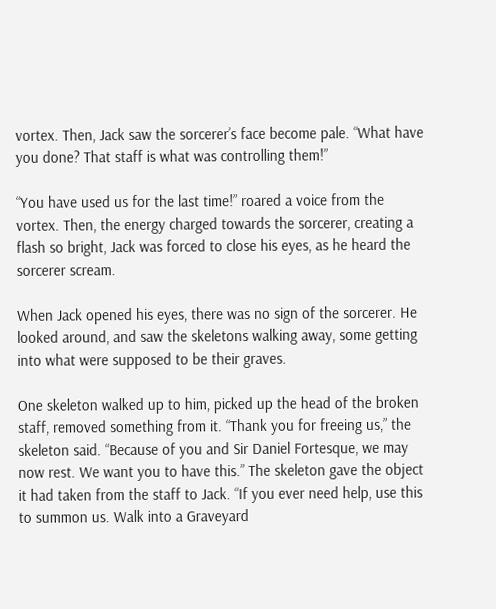vortex. Then, Jack saw the sorcerer’s face become pale. “What have you done? That staff is what was controlling them!”

“You have used us for the last time!” roared a voice from the vortex. Then, the energy charged towards the sorcerer, creating a flash so bright, Jack was forced to close his eyes, as he heard the sorcerer scream.

When Jack opened his eyes, there was no sign of the sorcerer. He looked around, and saw the skeletons walking away, some getting into what were supposed to be their graves.

One skeleton walked up to him, picked up the head of the broken staff, removed something from it. “Thank you for freeing us,” the skeleton said. “Because of you and Sir Daniel Fortesque, we may now rest. We want you to have this.” The skeleton gave the object it had taken from the staff to Jack. “If you ever need help, use this to summon us. Walk into a Graveyard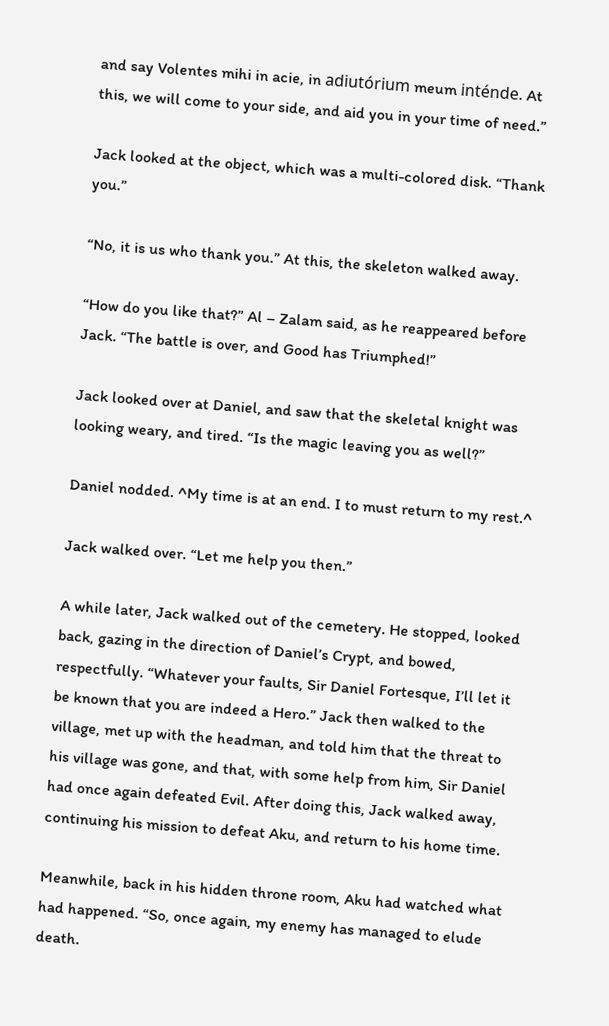and say Volentes mihi in acie, in adiutórium meum inténde. At this, we will come to your side, and aid you in your time of need.”

Jack looked at the object, which was a multi-colored disk. “Thank you.”

“No, it is us who thank you.” At this, the skeleton walked away.

“How do you like that?” Al – Zalam said, as he reappeared before Jack. “The battle is over, and Good has Triumphed!”

Jack looked over at Daniel, and saw that the skeletal knight was looking weary, and tired. “Is the magic leaving you as well?”

Daniel nodded. ^My time is at an end. I to must return to my rest.^

Jack walked over. “Let me help you then.”

A while later, Jack walked out of the cemetery. He stopped, looked back, gazing in the direction of Daniel’s Crypt, and bowed, respectfully. “Whatever your faults, Sir Daniel Fortesque, I’ll let it be known that you are indeed a Hero.” Jack then walked to the village, met up with the headman, and told him that the threat to his village was gone, and that, with some help from him, Sir Daniel had once again defeated Evil. After doing this, Jack walked away, continuing his mission to defeat Aku, and return to his home time.

Meanwhile, back in his hidden throne room, Aku had watched what had happened. “So, once again, my enemy has managed to elude death.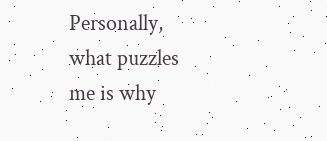Personally, what puzzles me is why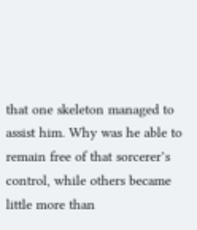that one skeleton managed to assist him. Why was he able to remain free of that sorcerer’s control, while others became little more than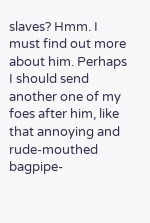slaves? Hmm. I must find out more about him. Perhaps I should send another one of my foes after him, like that annoying and rude-mouthed bagpipe-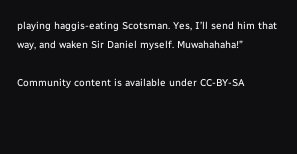playing haggis-eating Scotsman. Yes, I’ll send him that way, and waken Sir Daniel myself. Muwahahaha!”

Community content is available under CC-BY-SA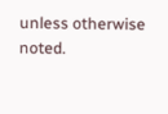unless otherwise noted.